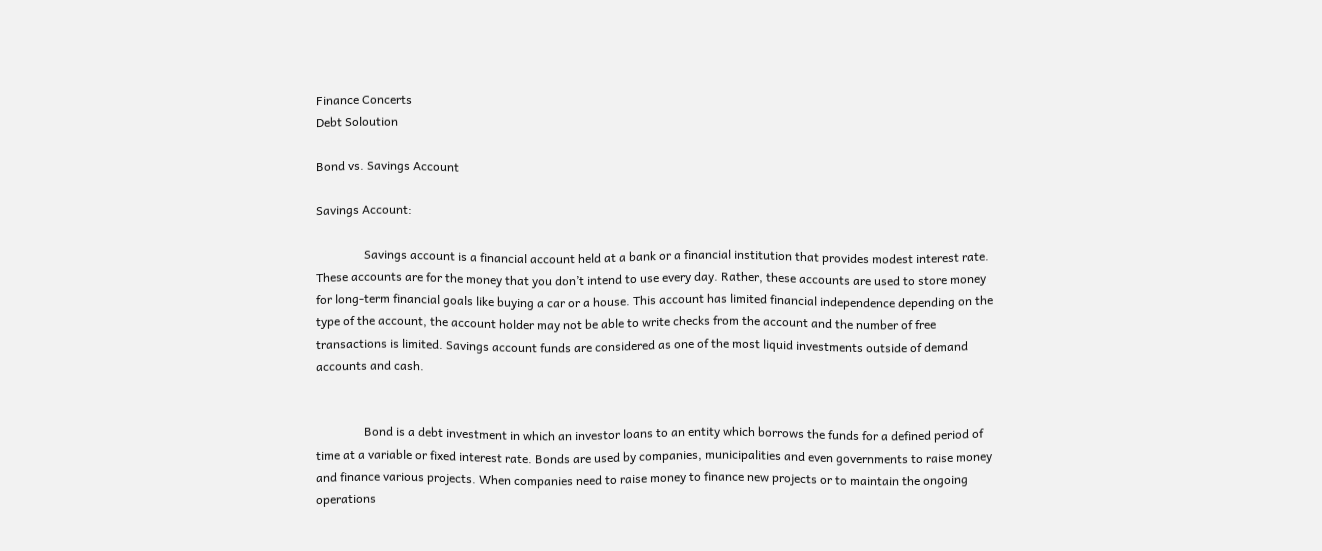Finance Concerts
Debt Soloution

Bond vs. Savings Account

Savings Account:

                Savings account is a financial account held at a bank or a financial institution that provides modest interest rate. These accounts are for the money that you don’t intend to use every day. Rather, these accounts are used to store money for long-term financial goals like buying a car or a house. This account has limited financial independence depending on the type of the account, the account holder may not be able to write checks from the account and the number of free transactions is limited. Savings account funds are considered as one of the most liquid investments outside of demand accounts and cash.


                Bond is a debt investment in which an investor loans to an entity which borrows the funds for a defined period of time at a variable or fixed interest rate. Bonds are used by companies, municipalities and even governments to raise money and finance various projects. When companies need to raise money to finance new projects or to maintain the ongoing operations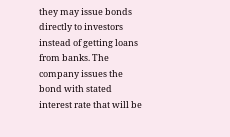they may issue bonds directly to investors instead of getting loans from banks. The company issues the bond with stated interest rate that will be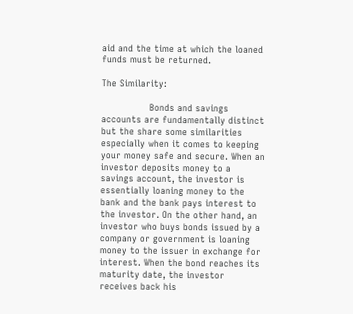aid and the time at which the loaned funds must be returned.

The Similarity:

                Bonds and savings accounts are fundamentally distinct but the share some similarities especially when it comes to keeping your money safe and secure. When an investor deposits money to a savings account, the investor is essentially loaning money to the bank and the bank pays interest to the investor. On the other hand, an investor who buys bonds issued by a company or government is loaning money to the issuer in exchange for interest. When the bond reaches its maturity date, the investor receives back his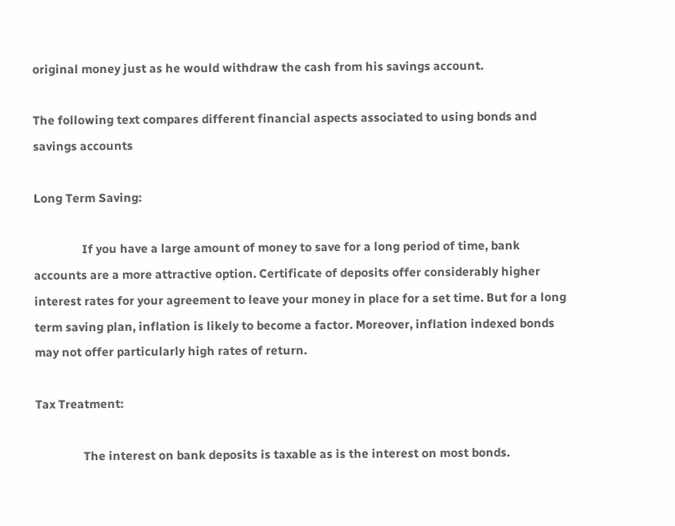original money just as he would withdraw the cash from his savings account.

The following text compares different financial aspects associated to using bonds and savings accounts

Long Term Saving:

                If you have a large amount of money to save for a long period of time, bank accounts are a more attractive option. Certificate of deposits offer considerably higher interest rates for your agreement to leave your money in place for a set time. But for a long term saving plan, inflation is likely to become a factor. Moreover, inflation indexed bonds may not offer particularly high rates of return.

Tax Treatment:

                The interest on bank deposits is taxable as is the interest on most bonds.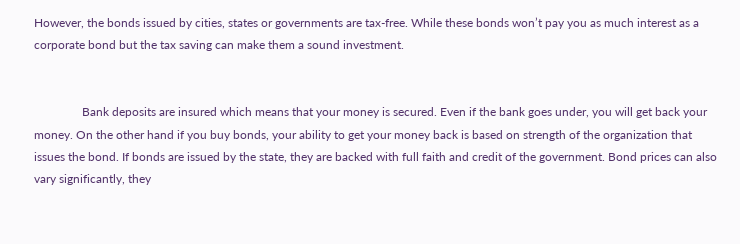However, the bonds issued by cities, states or governments are tax-free. While these bonds won’t pay you as much interest as a corporate bond but the tax saving can make them a sound investment.


                Bank deposits are insured which means that your money is secured. Even if the bank goes under, you will get back your money. On the other hand if you buy bonds, your ability to get your money back is based on strength of the organization that issues the bond. If bonds are issued by the state, they are backed with full faith and credit of the government. Bond prices can also vary significantly, they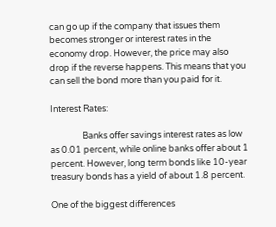can go up if the company that issues them becomes stronger or interest rates in the economy drop. However, the price may also drop if the reverse happens. This means that you can sell the bond more than you paid for it.

Interest Rates:

                Banks offer savings interest rates as low as 0.01 percent, while online banks offer about 1 percent. However, long term bonds like 10-year treasury bonds has a yield of about 1.8 percent.

One of the biggest differences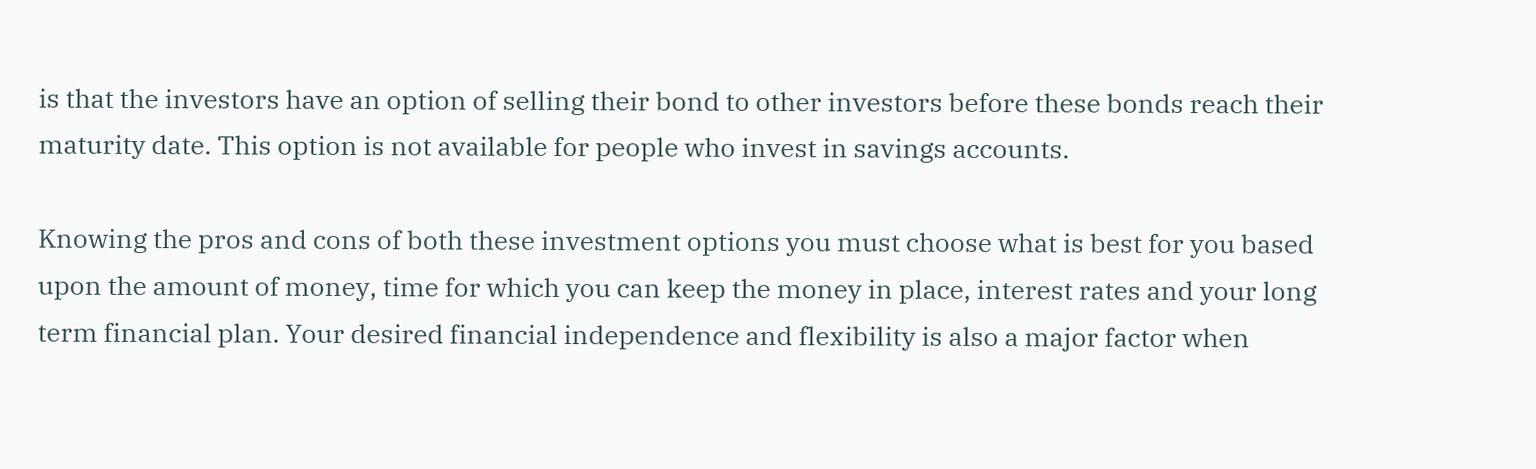is that the investors have an option of selling their bond to other investors before these bonds reach their maturity date. This option is not available for people who invest in savings accounts.

Knowing the pros and cons of both these investment options you must choose what is best for you based upon the amount of money, time for which you can keep the money in place, interest rates and your long term financial plan. Your desired financial independence and flexibility is also a major factor when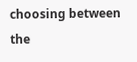choosing between the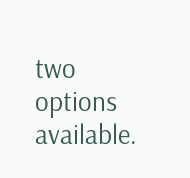two options available.